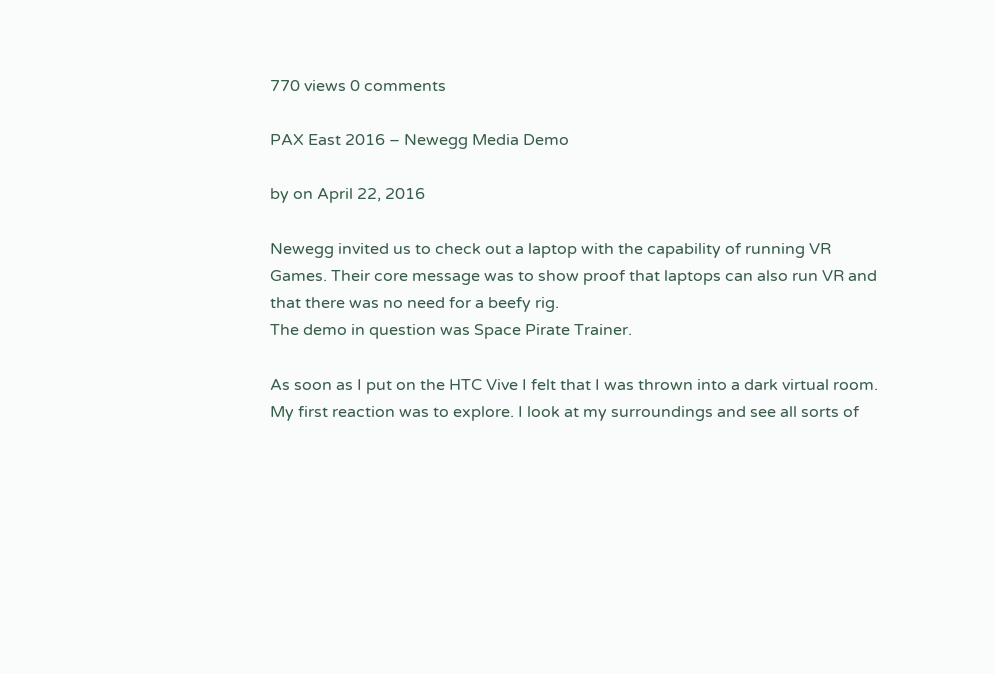770 views 0 comments

PAX East 2016 – Newegg Media Demo

by on April 22, 2016

Newegg invited us to check out a laptop with the capability of running VR Games. Their core message was to show proof that laptops can also run VR and that there was no need for a beefy rig.
The demo in question was Space Pirate Trainer.

As soon as I put on the HTC Vive I felt that I was thrown into a dark virtual room. My first reaction was to explore. I look at my surroundings and see all sorts of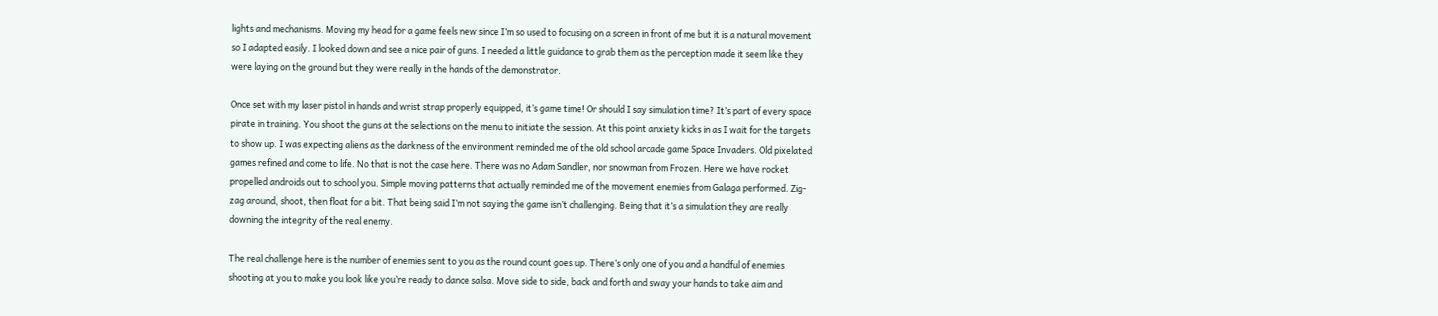lights and mechanisms. Moving my head for a game feels new since I’m so used to focusing on a screen in front of me but it is a natural movement so I adapted easily. I looked down and see a nice pair of guns. I needed a little guidance to grab them as the perception made it seem like they were laying on the ground but they were really in the hands of the demonstrator.

Once set with my laser pistol in hands and wrist strap properly equipped, it’s game time! Or should I say simulation time? It’s part of every space pirate in training. You shoot the guns at the selections on the menu to initiate the session. At this point anxiety kicks in as I wait for the targets to show up. I was expecting aliens as the darkness of the environment reminded me of the old school arcade game Space Invaders. Old pixelated games refined and come to life. No that is not the case here. There was no Adam Sandler, nor snowman from Frozen. Here we have rocket propelled androids out to school you. Simple moving patterns that actually reminded me of the movement enemies from Galaga performed. Zig-zag around, shoot, then float for a bit. That being said I’m not saying the game isn’t challenging. Being that it’s a simulation they are really downing the integrity of the real enemy.

The real challenge here is the number of enemies sent to you as the round count goes up. There’s only one of you and a handful of enemies shooting at you to make you look like you’re ready to dance salsa. Move side to side, back and forth and sway your hands to take aim and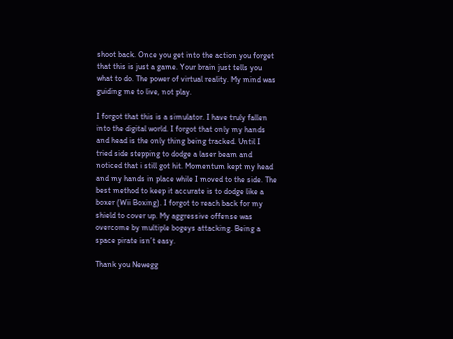shoot back. Once you get into the action you forget that this is just a game. Your brain just tells you what to do. The power of virtual reality. My mind was guiding me to live, not play.

I forgot that this is a simulator. I have truly fallen into the digital world. I forgot that only my hands and head is the only thing being tracked. Until I tried side stepping to dodge a laser beam and noticed that i still got hit. Momentum kept my head and my hands in place while I moved to the side. The best method to keep it accurate is to dodge like a boxer (Wii Boxing). I forgot to reach back for my shield to cover up. My aggressive offense was overcome by multiple bogeys attacking. Being a space pirate isn’t easy.

Thank you Newegg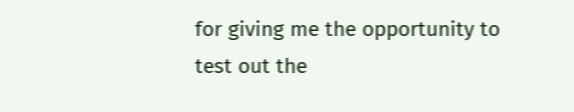for giving me the opportunity to test out the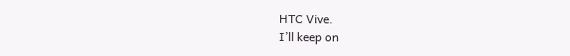HTC Vive.
I’ll keep on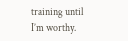training until I’m worthy.